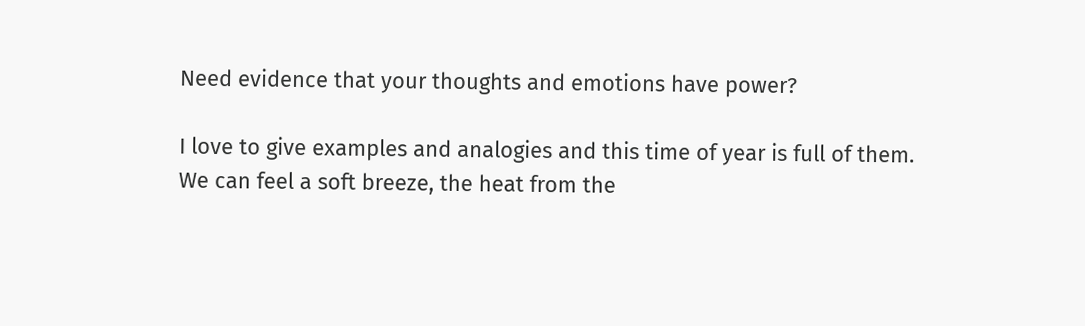Need evidence that your thoughts and emotions have power?

I love to give examples and analogies and this time of year is full of them.   We can feel a soft breeze, the heat from the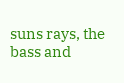suns rays, the bass and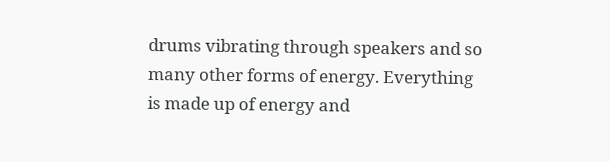drums vibrating through speakers and so many other forms of energy. Everything is made up of energy and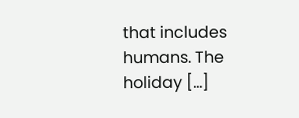that includes humans. The holiday [...]